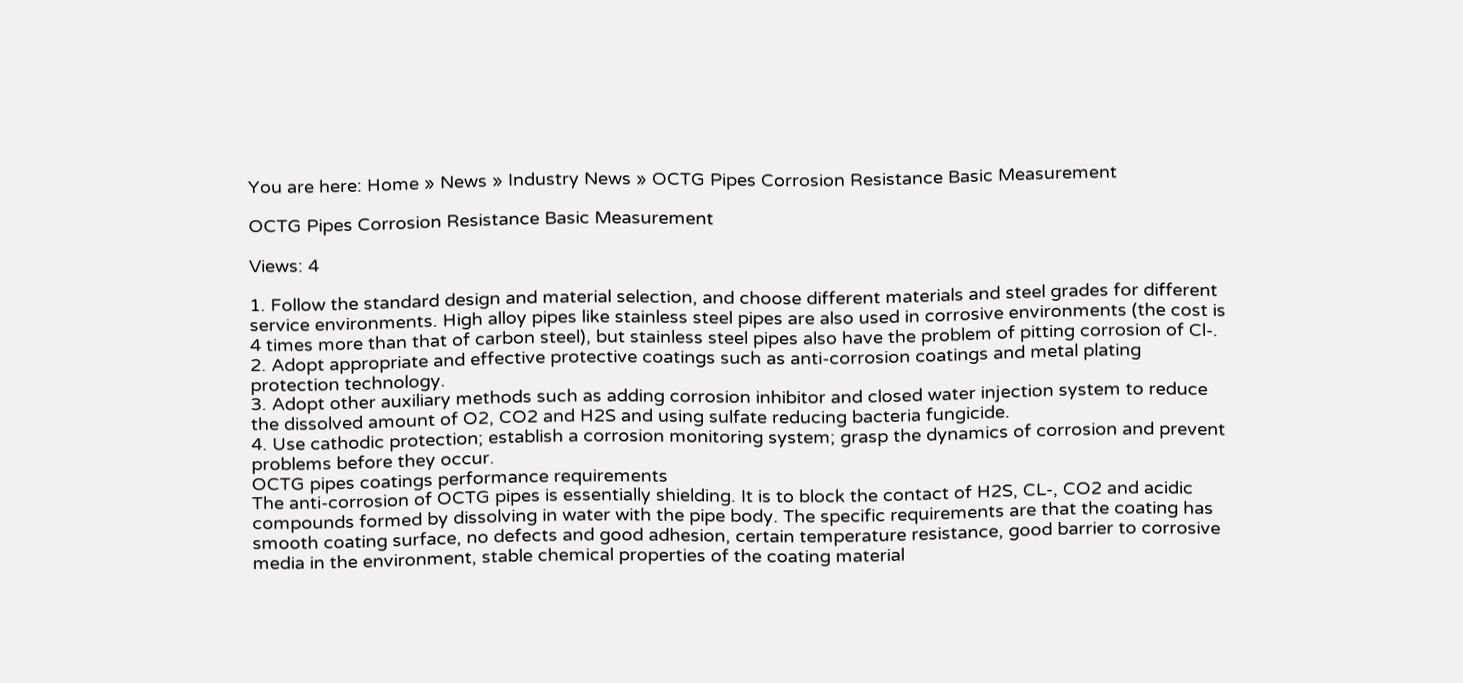You are here: Home » News » Industry News » OCTG Pipes Corrosion Resistance Basic Measurement

OCTG Pipes Corrosion Resistance Basic Measurement

Views: 4

1. Follow the standard design and material selection, and choose different materials and steel grades for different service environments. High alloy pipes like stainless steel pipes are also used in corrosive environments (the cost is 4 times more than that of carbon steel), but stainless steel pipes also have the problem of pitting corrosion of Cl-.
2. Adopt appropriate and effective protective coatings such as anti-corrosion coatings and metal plating protection technology.
3. Adopt other auxiliary methods such as adding corrosion inhibitor and closed water injection system to reduce the dissolved amount of O2, CO2 and H2S and using sulfate reducing bacteria fungicide.
4. Use cathodic protection; establish a corrosion monitoring system; grasp the dynamics of corrosion and prevent problems before they occur.
OCTG pipes coatings performance requirements
The anti-corrosion of OCTG pipes is essentially shielding. It is to block the contact of H2S, CL-, CO2 and acidic compounds formed by dissolving in water with the pipe body. The specific requirements are that the coating has smooth coating surface, no defects and good adhesion, certain temperature resistance, good barrier to corrosive media in the environment, stable chemical properties of the coating material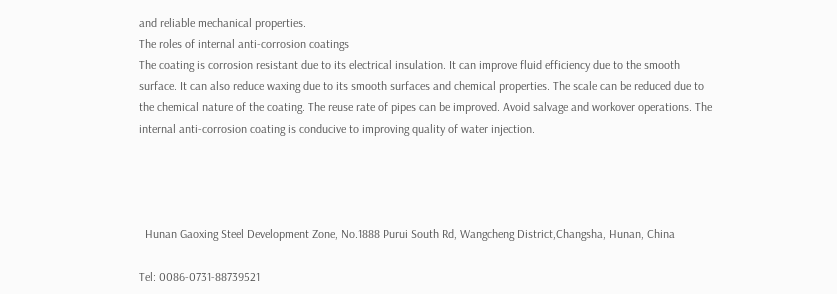and reliable mechanical properties.
The roles of internal anti-corrosion coatings
The coating is corrosion resistant due to its electrical insulation. It can improve fluid efficiency due to the smooth surface. It can also reduce waxing due to its smooth surfaces and chemical properties. The scale can be reduced due to the chemical nature of the coating. The reuse rate of pipes can be improved. Avoid salvage and workover operations. The internal anti-corrosion coating is conducive to improving quality of water injection.




  Hunan Gaoxing Steel Development Zone, No.1888 Purui South Rd, Wangcheng District,Changsha, Hunan, China

Tel: 0086-0731-88739521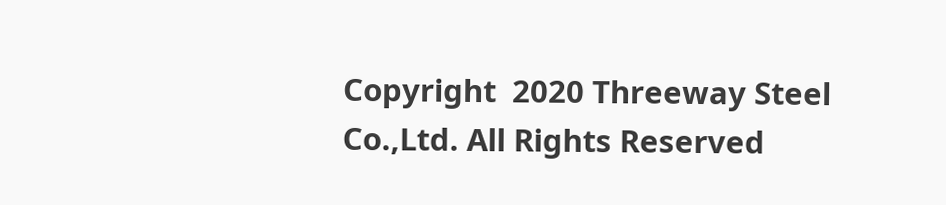Copyright  2020 Threeway Steel Co.,Ltd. All Rights Reserved